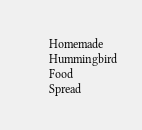Homemade Hummingbird Food
Spread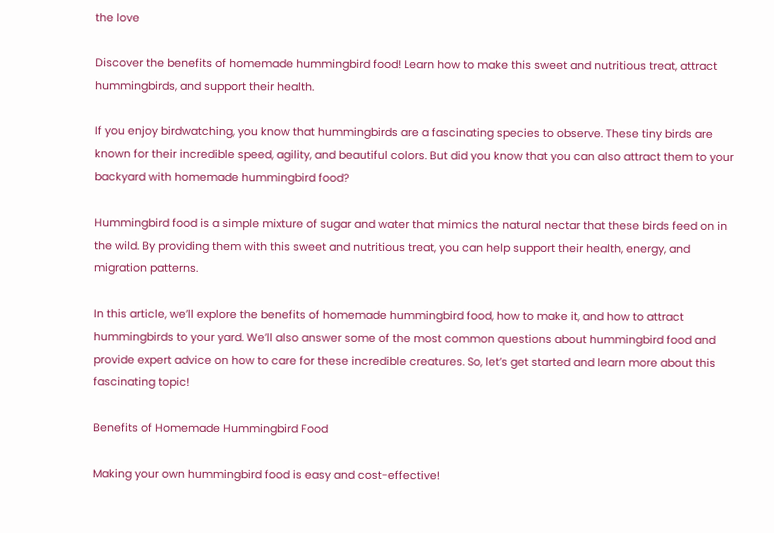the love

Discover the benefits of homemade hummingbird food! Learn how to make this sweet and nutritious treat, attract hummingbirds, and support their health.

If you enjoy birdwatching, you know that hummingbirds are a fascinating species to observe. These tiny birds are known for their incredible speed, agility, and beautiful colors. But did you know that you can also attract them to your backyard with homemade hummingbird food?

Hummingbird food is a simple mixture of sugar and water that mimics the natural nectar that these birds feed on in the wild. By providing them with this sweet and nutritious treat, you can help support their health, energy, and migration patterns.

In this article, we’ll explore the benefits of homemade hummingbird food, how to make it, and how to attract hummingbirds to your yard. We’ll also answer some of the most common questions about hummingbird food and provide expert advice on how to care for these incredible creatures. So, let’s get started and learn more about this fascinating topic!

Benefits of Homemade Hummingbird Food

Making your own hummingbird food is easy and cost-effective!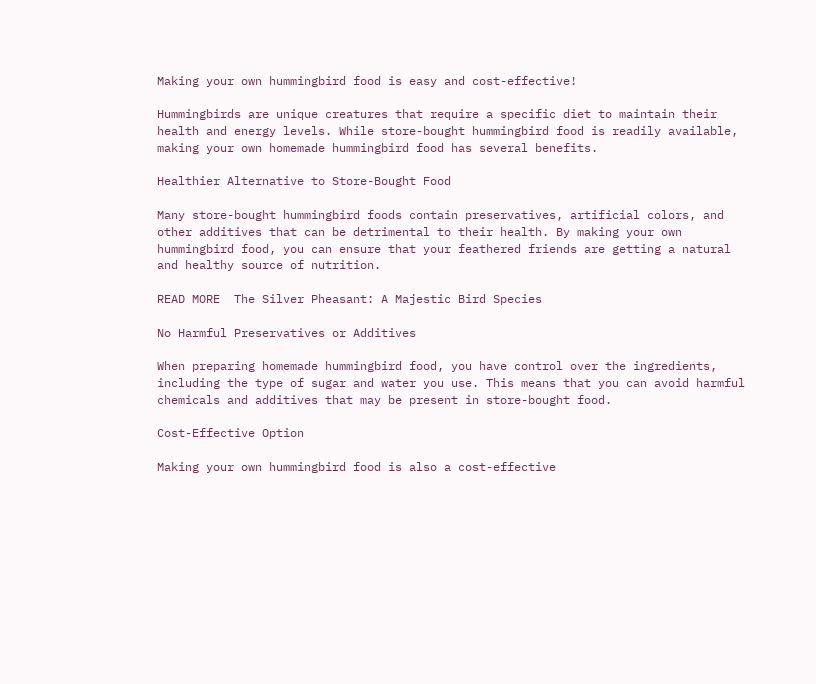Making your own hummingbird food is easy and cost-effective!

Hummingbirds are unique creatures that require a specific diet to maintain their health and energy levels. While store-bought hummingbird food is readily available, making your own homemade hummingbird food has several benefits.

Healthier Alternative to Store-Bought Food

Many store-bought hummingbird foods contain preservatives, artificial colors, and other additives that can be detrimental to their health. By making your own hummingbird food, you can ensure that your feathered friends are getting a natural and healthy source of nutrition.

READ MORE  The Silver Pheasant: A Majestic Bird Species

No Harmful Preservatives or Additives

When preparing homemade hummingbird food, you have control over the ingredients, including the type of sugar and water you use. This means that you can avoid harmful chemicals and additives that may be present in store-bought food.

Cost-Effective Option

Making your own hummingbird food is also a cost-effective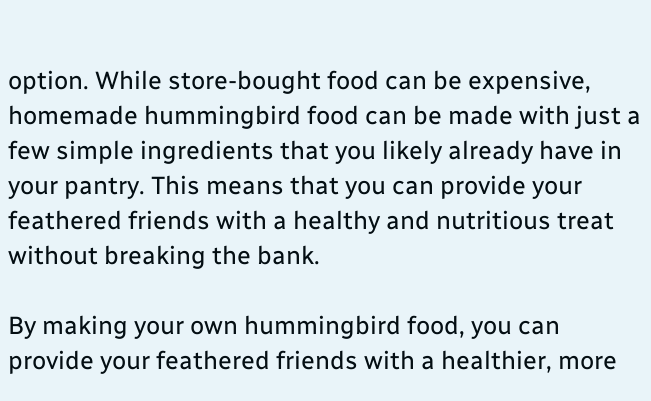option. While store-bought food can be expensive, homemade hummingbird food can be made with just a few simple ingredients that you likely already have in your pantry. This means that you can provide your feathered friends with a healthy and nutritious treat without breaking the bank.

By making your own hummingbird food, you can provide your feathered friends with a healthier, more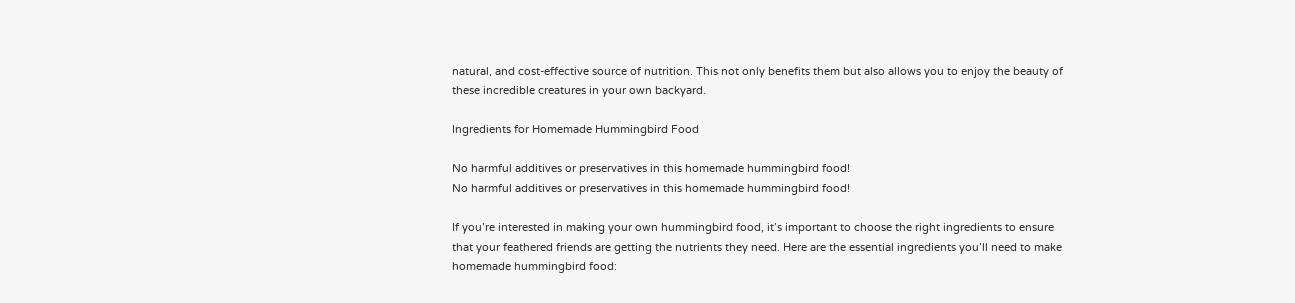natural, and cost-effective source of nutrition. This not only benefits them but also allows you to enjoy the beauty of these incredible creatures in your own backyard.

Ingredients for Homemade Hummingbird Food

No harmful additives or preservatives in this homemade hummingbird food!
No harmful additives or preservatives in this homemade hummingbird food!

If you’re interested in making your own hummingbird food, it’s important to choose the right ingredients to ensure that your feathered friends are getting the nutrients they need. Here are the essential ingredients you’ll need to make homemade hummingbird food: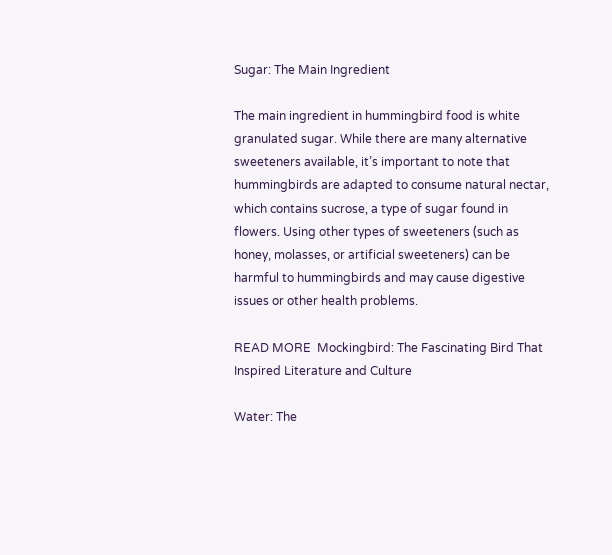Sugar: The Main Ingredient

The main ingredient in hummingbird food is white granulated sugar. While there are many alternative sweeteners available, it’s important to note that hummingbirds are adapted to consume natural nectar, which contains sucrose, a type of sugar found in flowers. Using other types of sweeteners (such as honey, molasses, or artificial sweeteners) can be harmful to hummingbirds and may cause digestive issues or other health problems.

READ MORE  Mockingbird: The Fascinating Bird That Inspired Literature and Culture

Water: The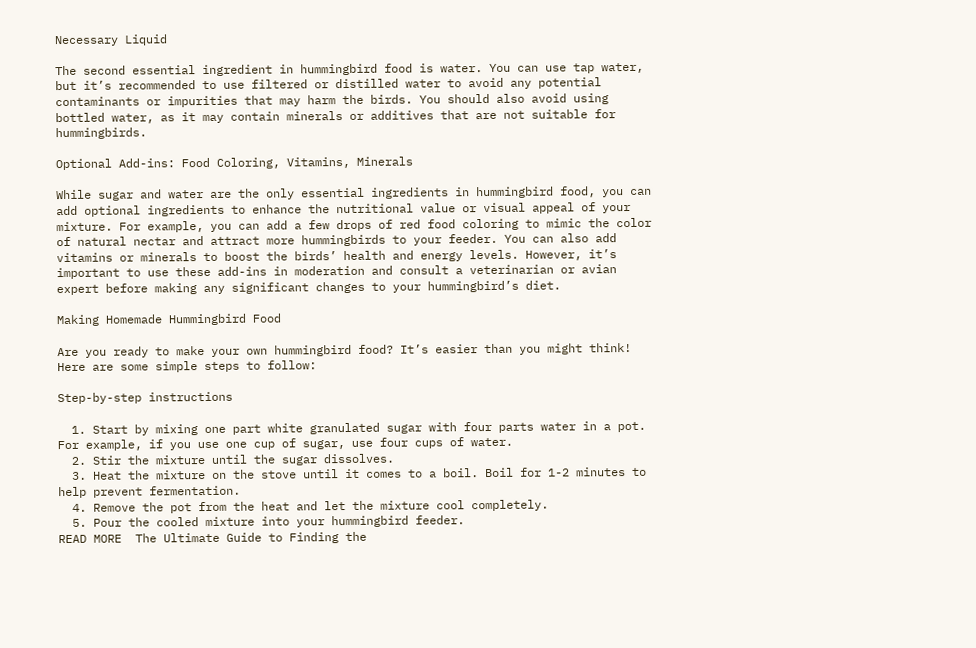Necessary Liquid

The second essential ingredient in hummingbird food is water. You can use tap water, but it’s recommended to use filtered or distilled water to avoid any potential contaminants or impurities that may harm the birds. You should also avoid using bottled water, as it may contain minerals or additives that are not suitable for hummingbirds.

Optional Add-ins: Food Coloring, Vitamins, Minerals

While sugar and water are the only essential ingredients in hummingbird food, you can add optional ingredients to enhance the nutritional value or visual appeal of your mixture. For example, you can add a few drops of red food coloring to mimic the color of natural nectar and attract more hummingbirds to your feeder. You can also add vitamins or minerals to boost the birds’ health and energy levels. However, it’s important to use these add-ins in moderation and consult a veterinarian or avian expert before making any significant changes to your hummingbird’s diet.

Making Homemade Hummingbird Food

Are you ready to make your own hummingbird food? It’s easier than you might think! Here are some simple steps to follow:

Step-by-step instructions

  1. Start by mixing one part white granulated sugar with four parts water in a pot. For example, if you use one cup of sugar, use four cups of water.
  2. Stir the mixture until the sugar dissolves.
  3. Heat the mixture on the stove until it comes to a boil. Boil for 1-2 minutes to help prevent fermentation.
  4. Remove the pot from the heat and let the mixture cool completely.
  5. Pour the cooled mixture into your hummingbird feeder.
READ MORE  The Ultimate Guide to Finding the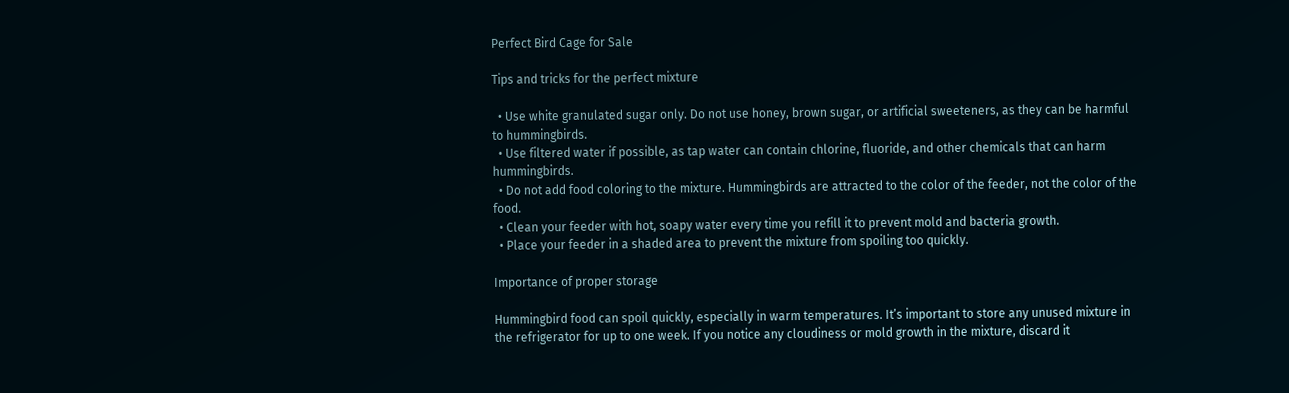Perfect Bird Cage for Sale

Tips and tricks for the perfect mixture

  • Use white granulated sugar only. Do not use honey, brown sugar, or artificial sweeteners, as they can be harmful to hummingbirds.
  • Use filtered water if possible, as tap water can contain chlorine, fluoride, and other chemicals that can harm hummingbirds.
  • Do not add food coloring to the mixture. Hummingbirds are attracted to the color of the feeder, not the color of the food.
  • Clean your feeder with hot, soapy water every time you refill it to prevent mold and bacteria growth.
  • Place your feeder in a shaded area to prevent the mixture from spoiling too quickly.

Importance of proper storage

Hummingbird food can spoil quickly, especially in warm temperatures. It’s important to store any unused mixture in the refrigerator for up to one week. If you notice any cloudiness or mold growth in the mixture, discard it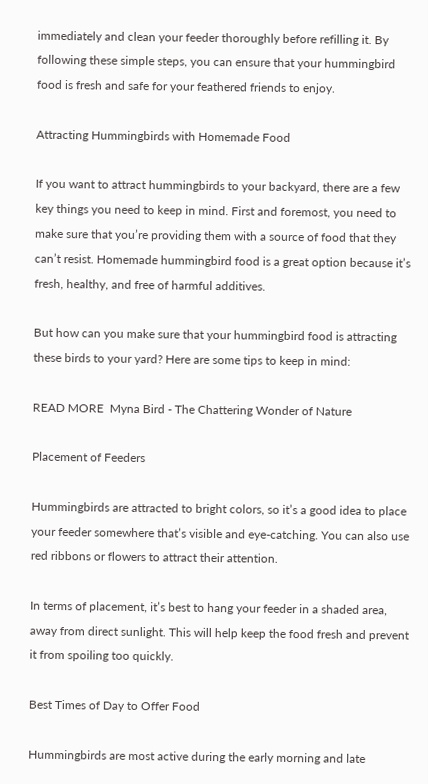immediately and clean your feeder thoroughly before refilling it. By following these simple steps, you can ensure that your hummingbird food is fresh and safe for your feathered friends to enjoy.

Attracting Hummingbirds with Homemade Food

If you want to attract hummingbirds to your backyard, there are a few key things you need to keep in mind. First and foremost, you need to make sure that you’re providing them with a source of food that they can’t resist. Homemade hummingbird food is a great option because it’s fresh, healthy, and free of harmful additives.

But how can you make sure that your hummingbird food is attracting these birds to your yard? Here are some tips to keep in mind:

READ MORE  Myna Bird - The Chattering Wonder of Nature

Placement of Feeders

Hummingbirds are attracted to bright colors, so it’s a good idea to place your feeder somewhere that’s visible and eye-catching. You can also use red ribbons or flowers to attract their attention.

In terms of placement, it’s best to hang your feeder in a shaded area, away from direct sunlight. This will help keep the food fresh and prevent it from spoiling too quickly.

Best Times of Day to Offer Food

Hummingbirds are most active during the early morning and late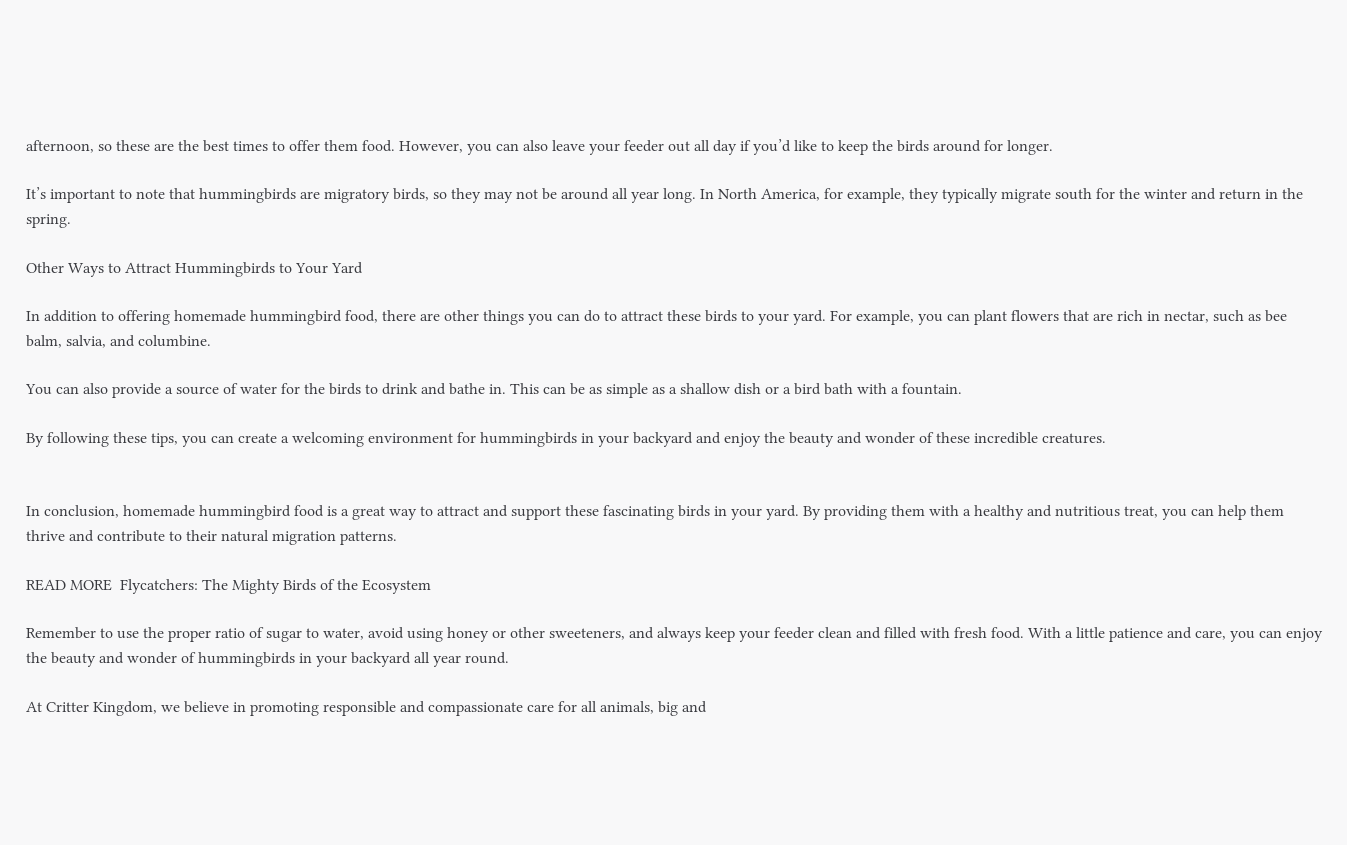afternoon, so these are the best times to offer them food. However, you can also leave your feeder out all day if you’d like to keep the birds around for longer.

It’s important to note that hummingbirds are migratory birds, so they may not be around all year long. In North America, for example, they typically migrate south for the winter and return in the spring.

Other Ways to Attract Hummingbirds to Your Yard

In addition to offering homemade hummingbird food, there are other things you can do to attract these birds to your yard. For example, you can plant flowers that are rich in nectar, such as bee balm, salvia, and columbine.

You can also provide a source of water for the birds to drink and bathe in. This can be as simple as a shallow dish or a bird bath with a fountain.

By following these tips, you can create a welcoming environment for hummingbirds in your backyard and enjoy the beauty and wonder of these incredible creatures.


In conclusion, homemade hummingbird food is a great way to attract and support these fascinating birds in your yard. By providing them with a healthy and nutritious treat, you can help them thrive and contribute to their natural migration patterns.

READ MORE  Flycatchers: The Mighty Birds of the Ecosystem

Remember to use the proper ratio of sugar to water, avoid using honey or other sweeteners, and always keep your feeder clean and filled with fresh food. With a little patience and care, you can enjoy the beauty and wonder of hummingbirds in your backyard all year round.

At Critter Kingdom, we believe in promoting responsible and compassionate care for all animals, big and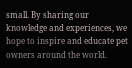small. By sharing our knowledge and experiences, we hope to inspire and educate pet owners around the world.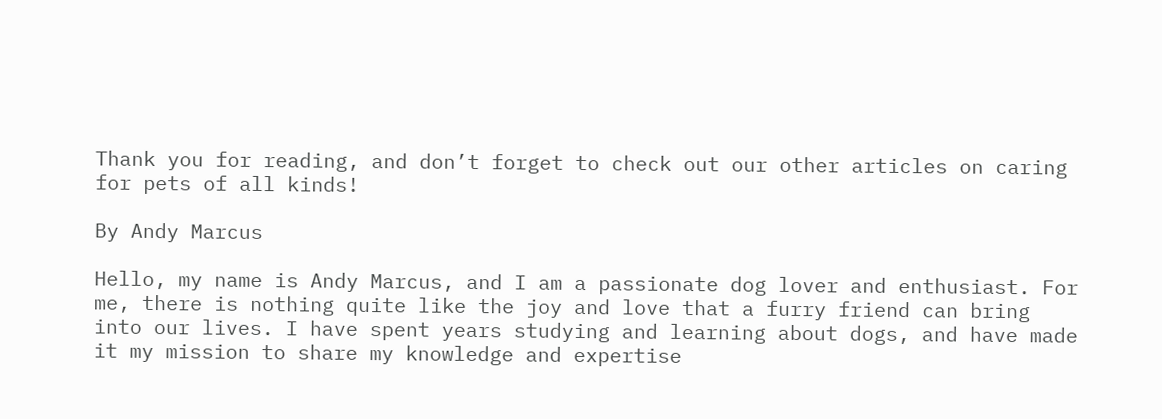Thank you for reading, and don’t forget to check out our other articles on caring for pets of all kinds!

By Andy Marcus

Hello, my name is Andy Marcus, and I am a passionate dog lover and enthusiast. For me, there is nothing quite like the joy and love that a furry friend can bring into our lives. I have spent years studying and learning about dogs, and have made it my mission to share my knowledge and expertise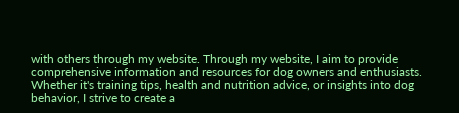with others through my website. Through my website, I aim to provide comprehensive information and resources for dog owners and enthusiasts. Whether it's training tips, health and nutrition advice, or insights into dog behavior, I strive to create a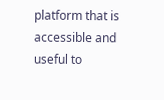platform that is accessible and useful to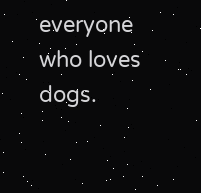everyone who loves dogs.